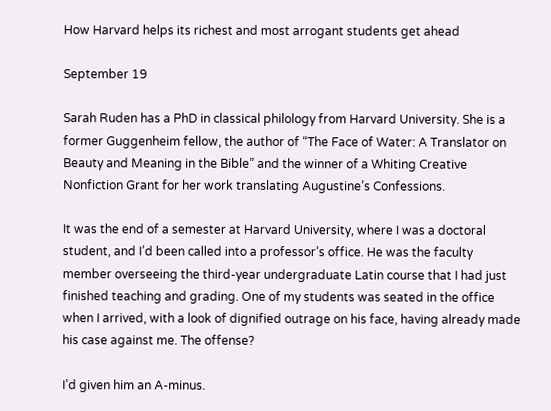How Harvard helps its richest and most arrogant students get ahead

September 19

Sarah Ruden has a PhD in classical philology from Harvard University. She is a former Guggenheim fellow, the author of “The Face of Water: A Translator on Beauty and Meaning in the Bible” and the winner of a Whiting Creative Nonfiction Grant for her work translating Augustine’s Confessions.

It was the end of a semester at Harvard University, where I was a doctoral student, and I’d been called into a professor’s office. He was the faculty member overseeing the third-year undergraduate Latin course that I had just finished teaching and grading. One of my students was seated in the office when I arrived, with a look of dignified outrage on his face, having already made his case against me. The offense?

I’d given him an A-minus.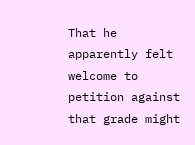That he apparently felt welcome to petition against that grade might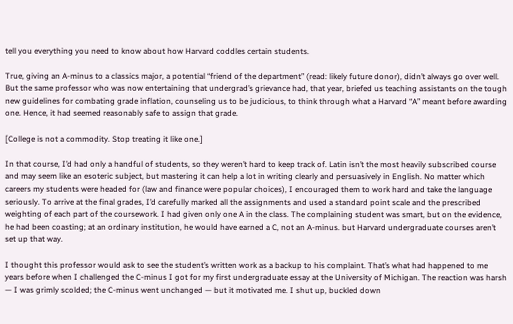tell you everything you need to know about how Harvard coddles certain students.

True, giving an A-minus to a classics major, a potential “friend of the department” (read: likely future donor), didn’t always go over well. But the same professor who was now entertaining that undergrad’s grievance had, that year, briefed us teaching assistants on the tough new guidelines for combating grade inflation, counseling us to be judicious, to think through what a Harvard “A” meant before awarding one. Hence, it had seemed reasonably safe to assign that grade.

[College is not a commodity. Stop treating it like one.]

In that course, I’d had only a handful of students, so they weren’t hard to keep track of. Latin isn’t the most heavily subscribed course and may seem like an esoteric subject, but mastering it can help a lot in writing clearly and persuasively in English. No matter which careers my students were headed for (law and finance were popular choices), I encouraged them to work hard and take the language seriously. To arrive at the final grades, I’d carefully marked all the assignments and used a standard point scale and the prescribed weighting of each part of the coursework. I had given only one A in the class. The complaining student was smart, but on the evidence, he had been coasting; at an ordinary institution, he would have earned a C, not an A-minus. but Harvard undergraduate courses aren’t set up that way.

I thought this professor would ask to see the student’s written work as a backup to his complaint. That’s what had happened to me years before when I challenged the C-minus I got for my first undergraduate essay at the University of Michigan. The reaction was harsh — I was grimly scolded; the C-minus went unchanged — but it motivated me. I shut up, buckled down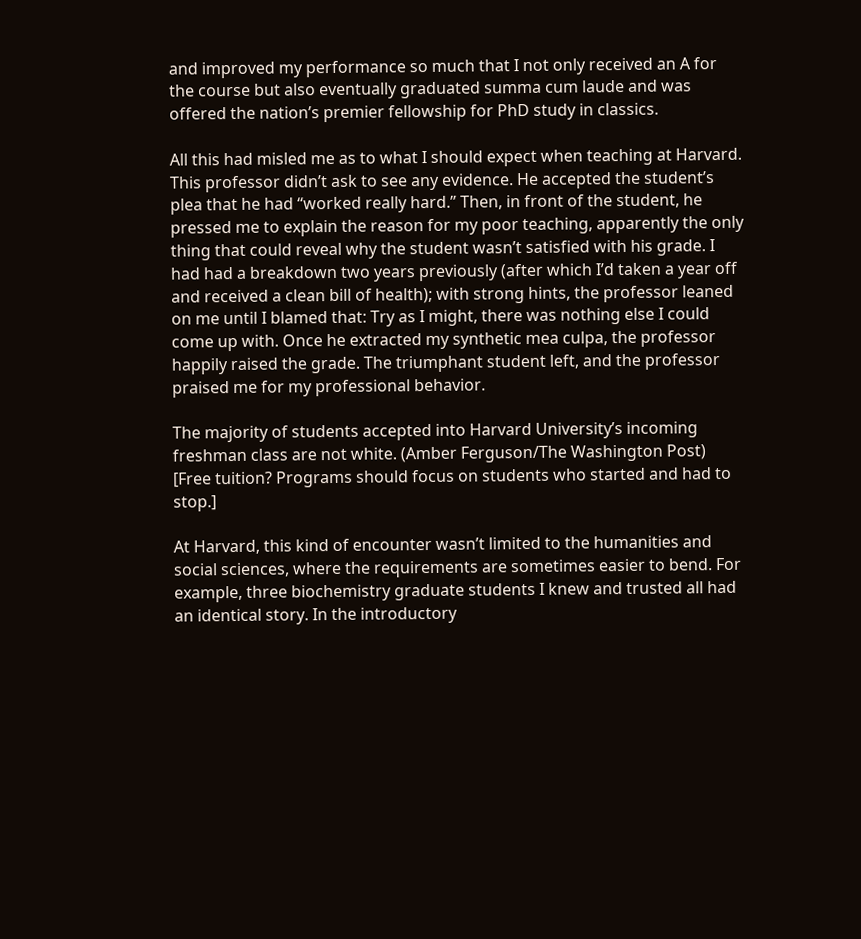and improved my performance so much that I not only received an A for the course but also eventually graduated summa cum laude and was offered the nation’s premier fellowship for PhD study in classics.

All this had misled me as to what I should expect when teaching at Harvard. This professor didn’t ask to see any evidence. He accepted the student’s plea that he had “worked really hard.” Then, in front of the student, he pressed me to explain the reason for my poor teaching, apparently the only thing that could reveal why the student wasn’t satisfied with his grade. I had had a breakdown two years previously (after which I’d taken a year off and received a clean bill of health); with strong hints, the professor leaned on me until I blamed that: Try as I might, there was nothing else I could come up with. Once he extracted my synthetic mea culpa, the professor happily raised the grade. The triumphant student left, and the professor praised me for my professional behavior.

The majority of students accepted into Harvard University’s incoming freshman class are not white. (Amber Ferguson/The Washington Post)
[Free tuition? Programs should focus on students who started and had to stop.]

At Harvard, this kind of encounter wasn’t limited to the humanities and social sciences, where the requirements are sometimes easier to bend. For example, three biochemistry graduate students I knew and trusted all had an identical story. In the introductory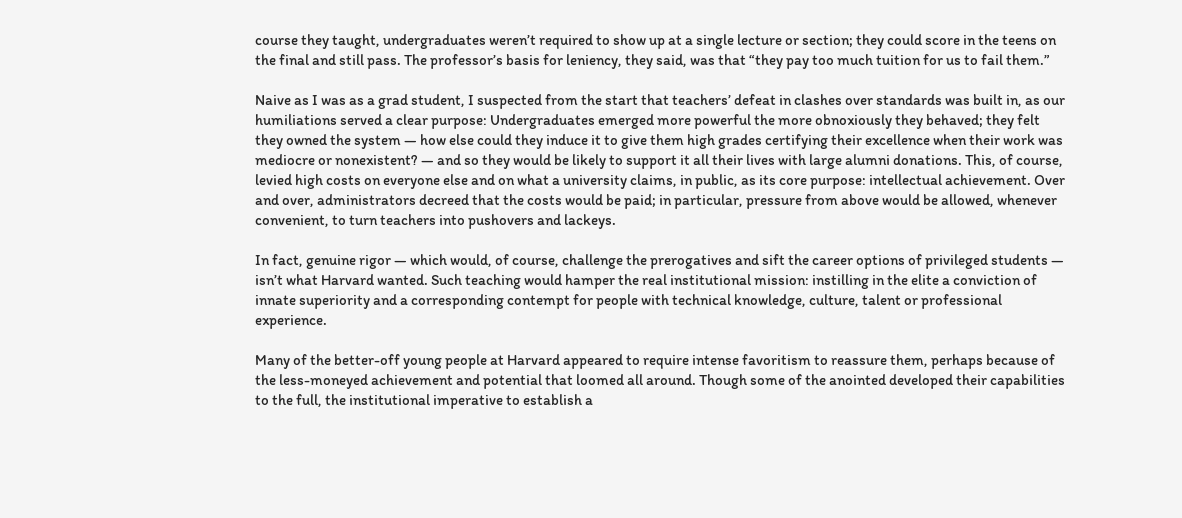course they taught, undergraduates weren’t required to show up at a single lecture or section; they could score in the teens on the final and still pass. The professor’s basis for leniency, they said, was that “they pay too much tuition for us to fail them.”

Naive as I was as a grad student, I suspected from the start that teachers’ defeat in clashes over standards was built in, as our humiliations served a clear purpose: Undergraduates emerged more powerful the more obnoxiously they behaved; they felt they owned the system — how else could they induce it to give them high grades certifying their excellence when their work was mediocre or nonexistent? — and so they would be likely to support it all their lives with large alumni donations. This, of course, levied high costs on everyone else and on what a university claims, in public, as its core purpose: intellectual achievement. Over and over, administrators decreed that the costs would be paid; in particular, pressure from above would be allowed, whenever convenient, to turn teachers into pushovers and lackeys.

In fact, genuine rigor — which would, of course, challenge the prerogatives and sift the career options of privileged students — isn’t what Harvard wanted. Such teaching would hamper the real institutional mission: instilling in the elite a conviction of innate superiority and a corresponding contempt for people with technical knowledge, culture, talent or professional experience.

Many of the better-off young people at Harvard appeared to require intense favoritism to reassure them, perhaps because of the less-moneyed achievement and potential that loomed all around. Though some of the anointed developed their capabilities to the full, the institutional imperative to establish a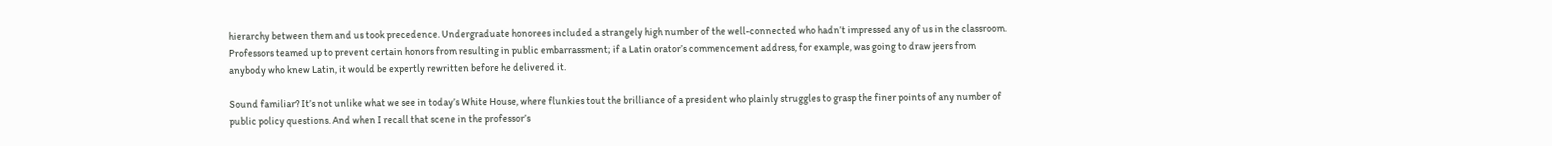hierarchy between them and us took precedence. Undergraduate honorees included a strangely high number of the well-connected who hadn’t impressed any of us in the classroom. Professors teamed up to prevent certain honors from resulting in public embarrassment; if a Latin orator’s commencement address, for example, was going to draw jeers from anybody who knew Latin, it would be expertly rewritten before he delivered it.

Sound familiar? It’s not unlike what we see in today’s White House, where flunkies tout the brilliance of a president who plainly struggles to grasp the finer points of any number of public policy questions. And when I recall that scene in the professor’s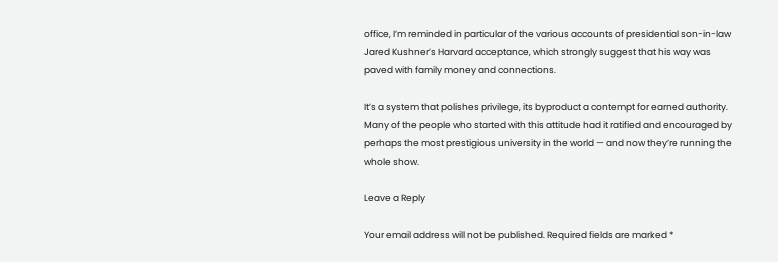office, I’m reminded in particular of the various accounts of presidential son-in-law Jared Kushner’s Harvard acceptance, which strongly suggest that his way was paved with family money and connections.

It’s a system that polishes privilege, its byproduct a contempt for earned authority. Many of the people who started with this attitude had it ratified and encouraged by perhaps the most prestigious university in the world — and now they’re running the whole show.

Leave a Reply

Your email address will not be published. Required fields are marked *